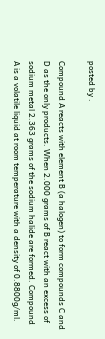posted by .

Compound A reacts with element B (a halogen) to form compounds C and D as the only products. When 2.000 grams of B react with an excess of sodium metal 2.363 grams of the sodium halide are formed. Compound A is a volatile liquid at room temperature with a density of 0.8800g/ml.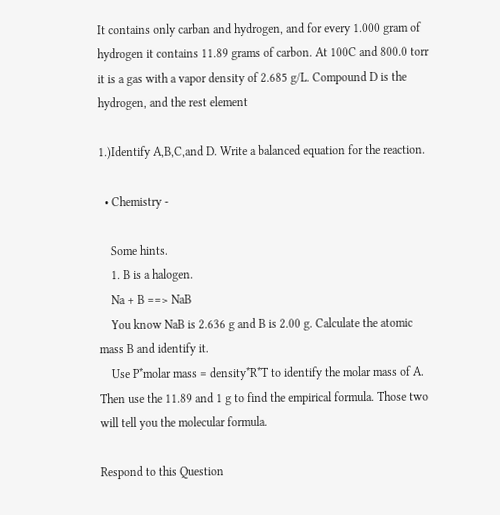It contains only carban and hydrogen, and for every 1.000 gram of hydrogen it contains 11.89 grams of carbon. At 100C and 800.0 torr it is a gas with a vapor density of 2.685 g/L. Compound D is the hydrogen, and the rest element

1.)Identify A,B,C,and D. Write a balanced equation for the reaction.

  • Chemistry -

    Some hints.
    1. B is a halogen.
    Na + B ==> NaB
    You know NaB is 2.636 g and B is 2.00 g. Calculate the atomic mass B and identify it.
    Use P*molar mass = density*R*T to identify the molar mass of A. Then use the 11.89 and 1 g to find the empirical formula. Those two will tell you the molecular formula.

Respond to this Question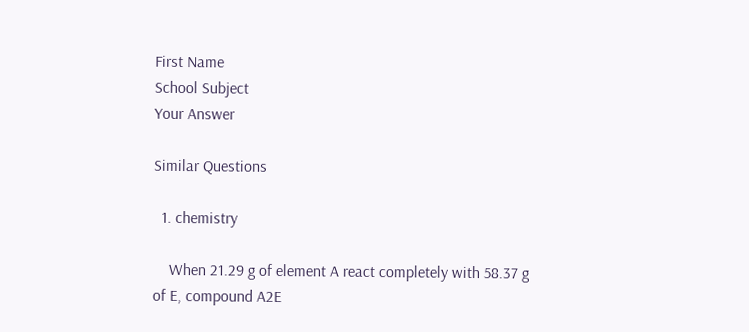First Name
School Subject
Your Answer

Similar Questions

  1. chemistry

    When 21.29 g of element A react completely with 58.37 g of E, compound A2E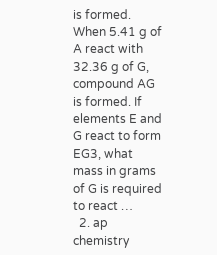is formed. When 5.41 g of A react with 32.36 g of G, compound AG is formed. If elements E and G react to form EG3, what mass in grams of G is required to react …
  2. ap chemistry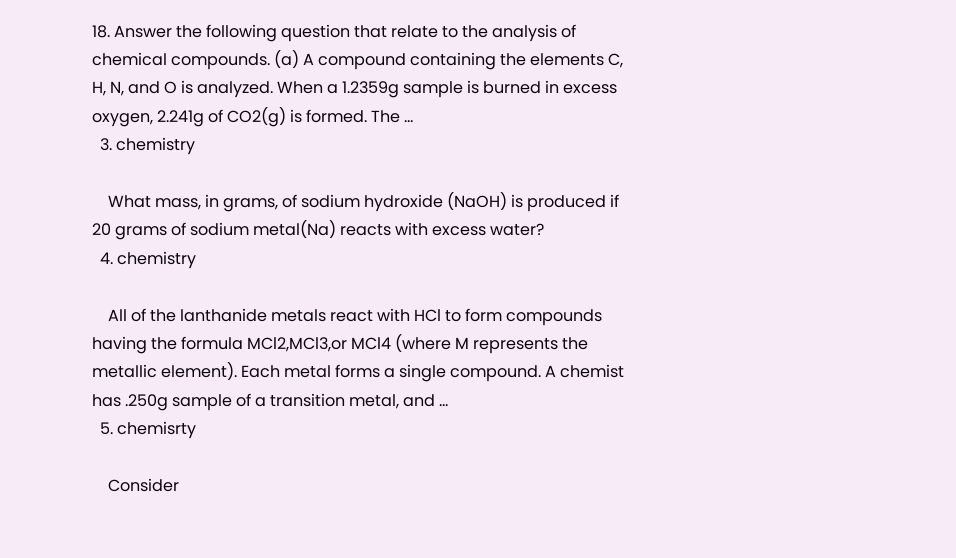18. Answer the following question that relate to the analysis of chemical compounds. (a) A compound containing the elements C, H, N, and O is analyzed. When a 1.2359g sample is burned in excess oxygen, 2.241g of CO2(g) is formed. The …
  3. chemistry

    What mass, in grams, of sodium hydroxide (NaOH) is produced if 20 grams of sodium metal(Na) reacts with excess water?
  4. chemistry

    All of the lanthanide metals react with HCl to form compounds having the formula MCl2,MCl3,or MCl4 (where M represents the metallic element). Each metal forms a single compound. A chemist has .250g sample of a transition metal, and …
  5. chemisrty

    Consider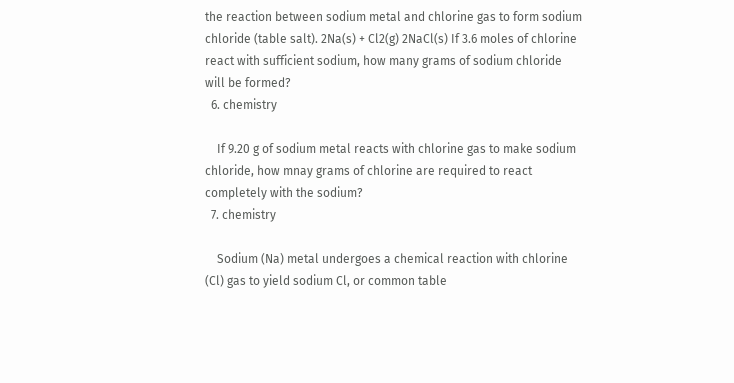the reaction between sodium metal and chlorine gas to form sodium chloride (table salt). 2Na(s) + Cl2(g) 2NaCl(s) If 3.6 moles of chlorine react with sufficient sodium, how many grams of sodium chloride will be formed?
  6. chemistry

    If 9.20 g of sodium metal reacts with chlorine gas to make sodium chloride, how mnay grams of chlorine are required to react completely with the sodium?
  7. chemistry

    Sodium (Na) metal undergoes a chemical reaction with chlorine (Cl) gas to yield sodium Cl, or common table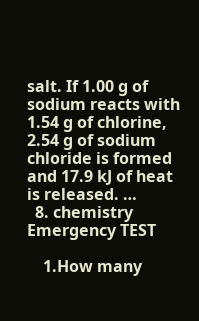salt. If 1.00 g of sodium reacts with 1.54 g of chlorine, 2.54 g of sodium chloride is formed and 17.9 kJ of heat is released. …
  8. chemistry Emergency TEST

    1.How many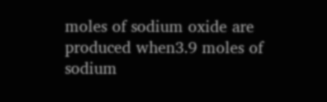moles of sodium oxide are produced when3.9 moles of sodium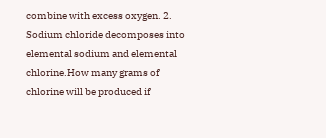combine with excess oxygen. 2. Sodium chloride decomposes into elemental sodium and elemental chlorine.How many grams of chlorine will be produced if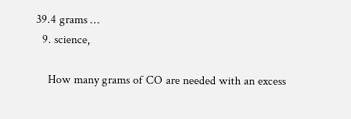39.4 grams …
  9. science,

    How many grams of CO are needed with an excess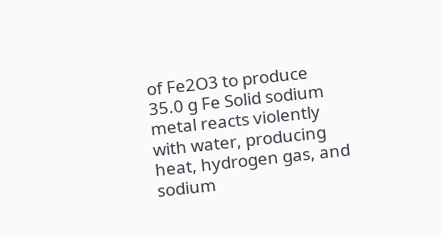of Fe2O3 to produce 35.0 g Fe Solid sodium metal reacts violently with water, producing heat, hydrogen gas, and sodium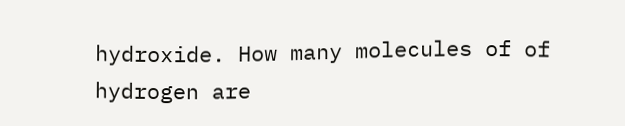hydroxide. How many molecules of of hydrogen are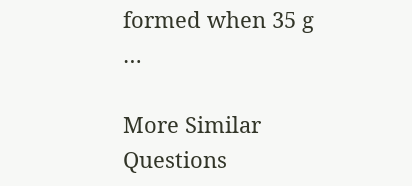formed when 35 g …

More Similar Questions